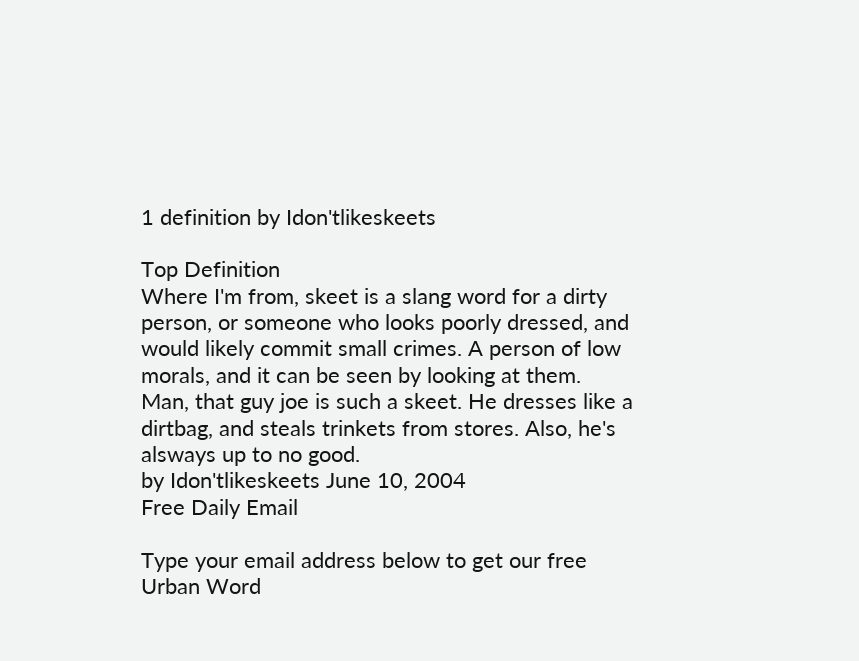1 definition by Idon'tlikeskeets

Top Definition
Where I'm from, skeet is a slang word for a dirty person, or someone who looks poorly dressed, and would likely commit small crimes. A person of low morals, and it can be seen by looking at them.
Man, that guy joe is such a skeet. He dresses like a dirtbag, and steals trinkets from stores. Also, he's alsways up to no good.
by Idon'tlikeskeets June 10, 2004
Free Daily Email

Type your email address below to get our free Urban Word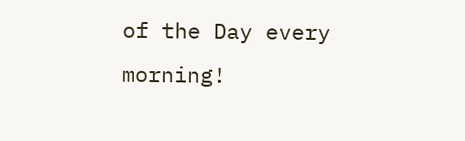of the Day every morning!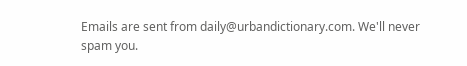Emails are sent from daily@urbandictionary.com. We'll never spam you.